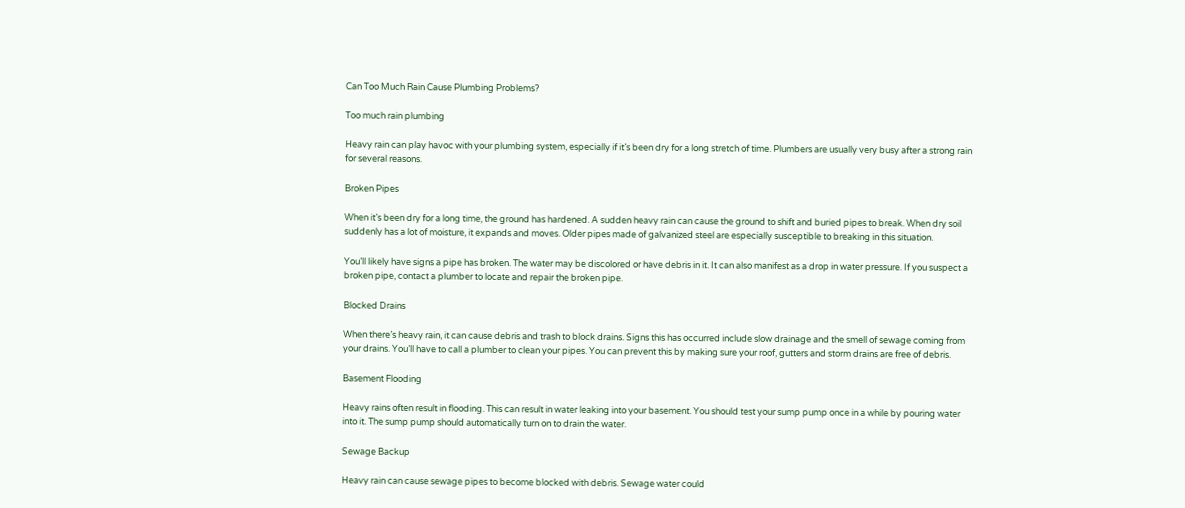Can Too Much Rain Cause Plumbing Problems?

Too much rain plumbing

Heavy rain can play havoc with your plumbing system, especially if it’s been dry for a long stretch of time. Plumbers are usually very busy after a strong rain for several reasons.

Broken Pipes

When it’s been dry for a long time, the ground has hardened. A sudden heavy rain can cause the ground to shift and buried pipes to break. When dry soil suddenly has a lot of moisture, it expands and moves. Older pipes made of galvanized steel are especially susceptible to breaking in this situation.

You’ll likely have signs a pipe has broken. The water may be discolored or have debris in it. It can also manifest as a drop in water pressure. If you suspect a broken pipe, contact a plumber to locate and repair the broken pipe.

Blocked Drains

When there’s heavy rain, it can cause debris and trash to block drains. Signs this has occurred include slow drainage and the smell of sewage coming from your drains. You’ll have to call a plumber to clean your pipes. You can prevent this by making sure your roof, gutters and storm drains are free of debris.

Basement Flooding

Heavy rains often result in flooding. This can result in water leaking into your basement. You should test your sump pump once in a while by pouring water into it. The sump pump should automatically turn on to drain the water.

Sewage Backup

Heavy rain can cause sewage pipes to become blocked with debris. Sewage water could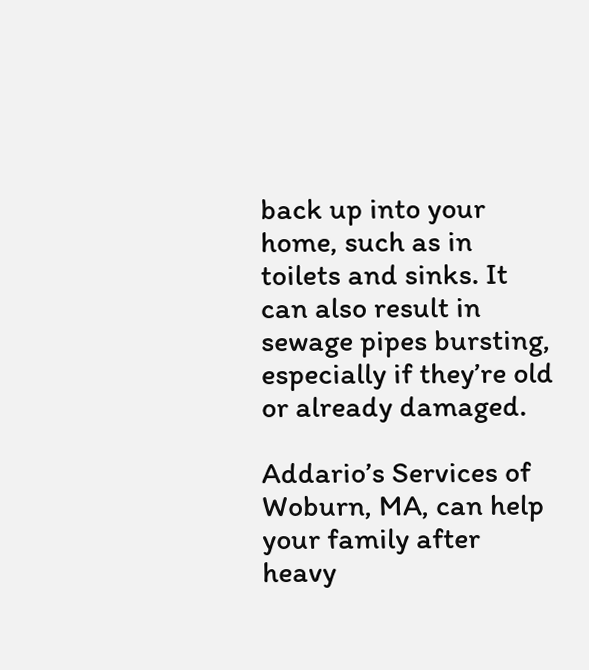back up into your home, such as in toilets and sinks. It can also result in sewage pipes bursting, especially if they’re old or already damaged.

Addario’s Services of Woburn, MA, can help your family after heavy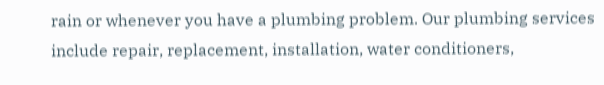rain or whenever you have a plumbing problem. Our plumbing services include repair, replacement, installation, water conditioners,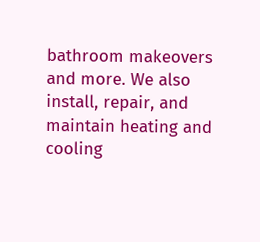bathroom makeovers and more. We also install, repair, and maintain heating and cooling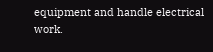equipment and handle electrical work.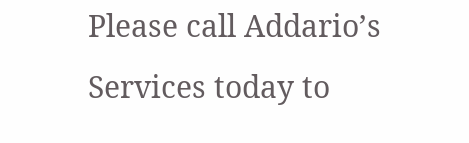Please call Addario’s Services today to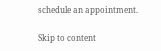schedule an appointment.

Skip to content